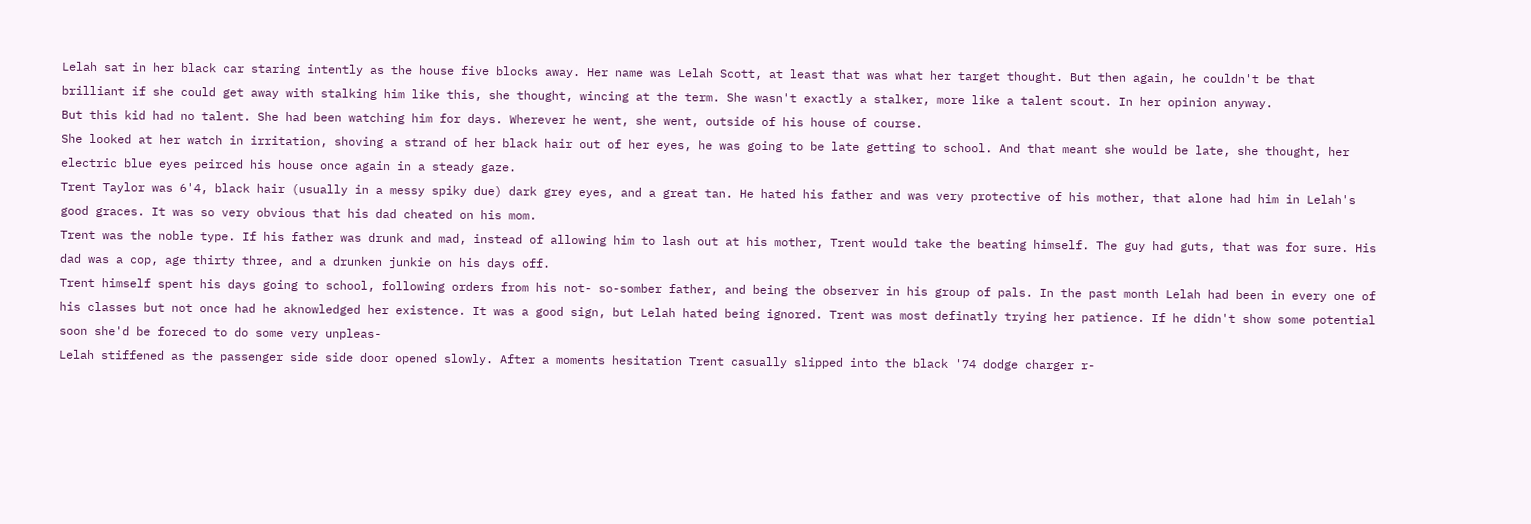Lelah sat in her black car staring intently as the house five blocks away. Her name was Lelah Scott, at least that was what her target thought. But then again, he couldn't be that brilliant if she could get away with stalking him like this, she thought, wincing at the term. She wasn't exactly a stalker, more like a talent scout. In her opinion anyway.
But this kid had no talent. She had been watching him for days. Wherever he went, she went, outside of his house of course.
She looked at her watch in irritation, shoving a strand of her black hair out of her eyes, he was going to be late getting to school. And that meant she would be late, she thought, her electric blue eyes peirced his house once again in a steady gaze.
Trent Taylor was 6'4, black hair (usually in a messy spiky due) dark grey eyes, and a great tan. He hated his father and was very protective of his mother, that alone had him in Lelah's good graces. It was so very obvious that his dad cheated on his mom.
Trent was the noble type. If his father was drunk and mad, instead of allowing him to lash out at his mother, Trent would take the beating himself. The guy had guts, that was for sure. His dad was a cop, age thirty three, and a drunken junkie on his days off.
Trent himself spent his days going to school, following orders from his not- so-somber father, and being the observer in his group of pals. In the past month Lelah had been in every one of his classes but not once had he aknowledged her existence. It was a good sign, but Lelah hated being ignored. Trent was most definatly trying her patience. If he didn't show some potential soon she'd be foreced to do some very unpleas-
Lelah stiffened as the passenger side side door opened slowly. After a moments hesitation Trent casually slipped into the black '74 dodge charger r-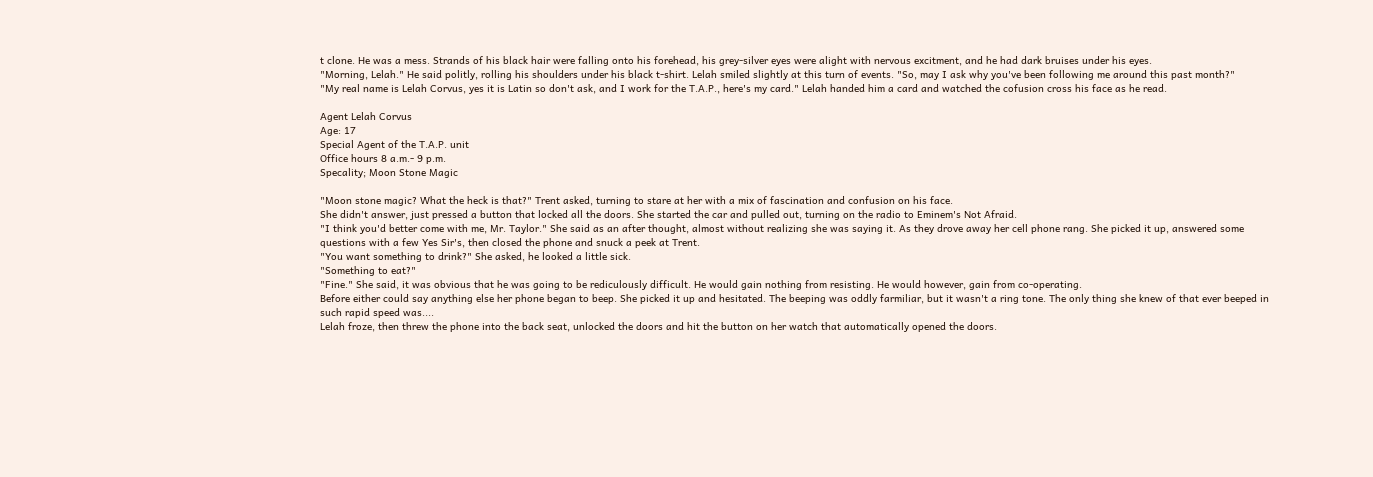t clone. He was a mess. Strands of his black hair were falling onto his forehead, his grey-silver eyes were alight with nervous excitment, and he had dark bruises under his eyes.
"Morning, Lelah." He said politly, rolling his shoulders under his black t-shirt. Lelah smiled slightly at this turn of events. "So, may I ask why you've been following me around this past month?"
"My real name is Lelah Corvus, yes it is Latin so don't ask, and I work for the T.A.P., here's my card." Lelah handed him a card and watched the cofusion cross his face as he read.

Agent Lelah Corvus
Age: 17
Special Agent of the T.A.P. unit
Office hours 8 a.m.- 9 p.m.
Specality; Moon Stone Magic

"Moon stone magic? What the heck is that?" Trent asked, turning to stare at her with a mix of fascination and confusion on his face.
She didn't answer, just pressed a button that locked all the doors. She started the car and pulled out, turning on the radio to Eminem's Not Afraid.
"I think you'd better come with me, Mr. Taylor." She said as an after thought, almost without realizing she was saying it. As they drove away her cell phone rang. She picked it up, answered some questions with a few Yes Sir's, then closed the phone and snuck a peek at Trent.
"You want something to drink?" She asked, he looked a little sick.
"Something to eat?"
"Fine." She said, it was obvious that he was going to be rediculously difficult. He would gain nothing from resisting. He would however, gain from co-operating.
Before either could say anything else her phone began to beep. She picked it up and hesitated. The beeping was oddly farmiliar, but it wasn't a ring tone. The only thing she knew of that ever beeped in such rapid speed was....
Lelah froze, then threw the phone into the back seat, unlocked the doors and hit the button on her watch that automatically opened the doors.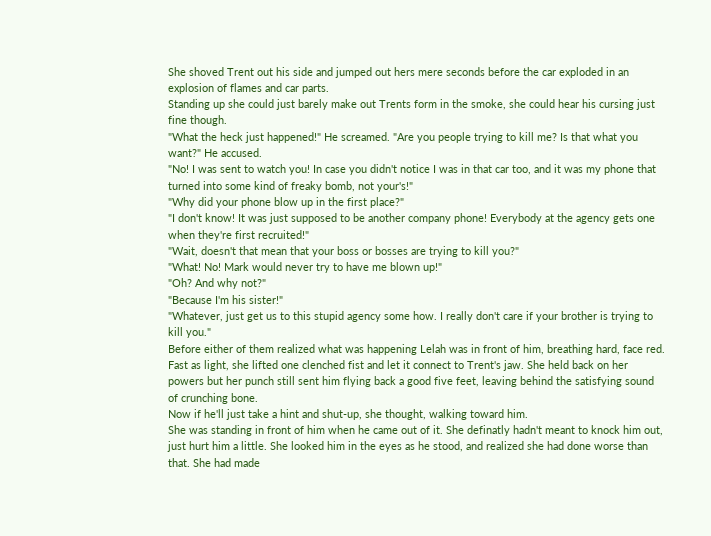She shoved Trent out his side and jumped out hers mere seconds before the car exploded in an explosion of flames and car parts.
Standing up she could just barely make out Trents form in the smoke, she could hear his cursing just fine though.
"What the heck just happened!" He screamed. "Are you people trying to kill me? Is that what you want?" He accused.
"No! I was sent to watch you! In case you didn't notice I was in that car too, and it was my phone that turned into some kind of freaky bomb, not your's!"
"Why did your phone blow up in the first place?"
"I don't know! It was just supposed to be another company phone! Everybody at the agency gets one when they're first recruited!"
"Wait, doesn't that mean that your boss or bosses are trying to kill you?"
"What! No! Mark would never try to have me blown up!"
"Oh? And why not?"
"Because I'm his sister!"
"Whatever, just get us to this stupid agency some how. I really don't care if your brother is trying to kill you."
Before either of them realized what was happening Lelah was in front of him, breathing hard, face red. Fast as light, she lifted one clenched fist and let it connect to Trent's jaw. She held back on her powers but her punch still sent him flying back a good five feet, leaving behind the satisfying sound of crunching bone.
Now if he'll just take a hint and shut-up, she thought, walking toward him.
She was standing in front of him when he came out of it. She definatly hadn't meant to knock him out, just hurt him a little. She looked him in the eyes as he stood, and realized she had done worse than that. She had made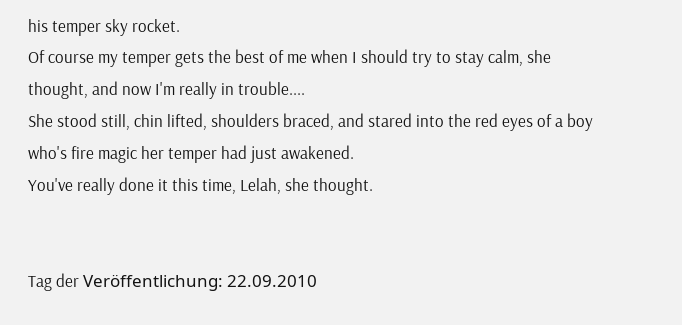his temper sky rocket.
Of course my temper gets the best of me when I should try to stay calm, she thought, and now I'm really in trouble....
She stood still, chin lifted, shoulders braced, and stared into the red eyes of a boy who's fire magic her temper had just awakened.
You've really done it this time, Lelah, she thought.


Tag der Veröffentlichung: 22.09.2010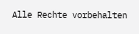Alle Rechte vorbehalten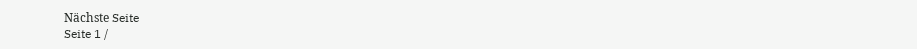Nächste Seite
Seite 1 /